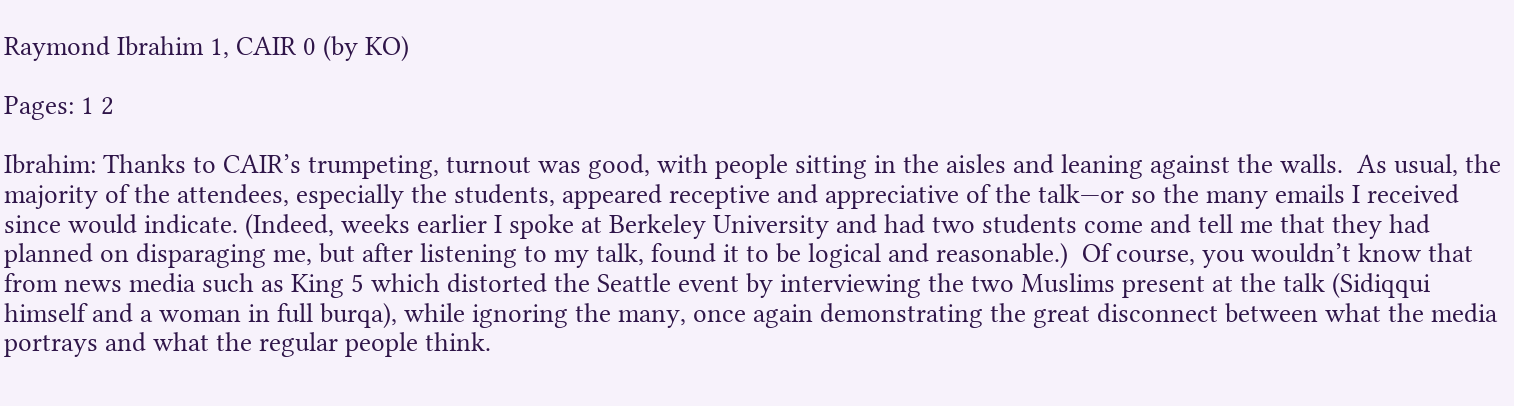Raymond Ibrahim 1, CAIR 0 (by KO)

Pages: 1 2

Ibrahim: Thanks to CAIR’s trumpeting, turnout was good, with people sitting in the aisles and leaning against the walls.  As usual, the majority of the attendees, especially the students, appeared receptive and appreciative of the talk—or so the many emails I received since would indicate. (Indeed, weeks earlier I spoke at Berkeley University and had two students come and tell me that they had planned on disparaging me, but after listening to my talk, found it to be logical and reasonable.)  Of course, you wouldn’t know that from news media such as King 5 which distorted the Seattle event by interviewing the two Muslims present at the talk (Sidiqqui himself and a woman in full burqa), while ignoring the many, once again demonstrating the great disconnect between what the media portrays and what the regular people think.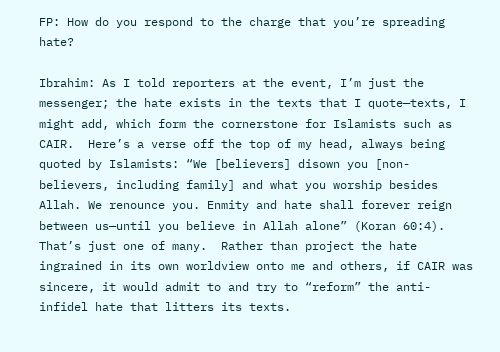FP: How do you respond to the charge that you’re spreading hate?

Ibrahim: As I told reporters at the event, I’m just the messenger; the hate exists in the texts that I quote—texts, I might add, which form the cornerstone for Islamists such as CAIR.  Here’s a verse off the top of my head, always being quoted by Islamists: “We [believers] disown you [non-believers, including family] and what you worship besides Allah. We renounce you. Enmity and hate shall forever reign between us—until you believe in Allah alone” (Koran 60:4).  That’s just one of many.  Rather than project the hate ingrained in its own worldview onto me and others, if CAIR was sincere, it would admit to and try to “reform” the anti-infidel hate that litters its texts.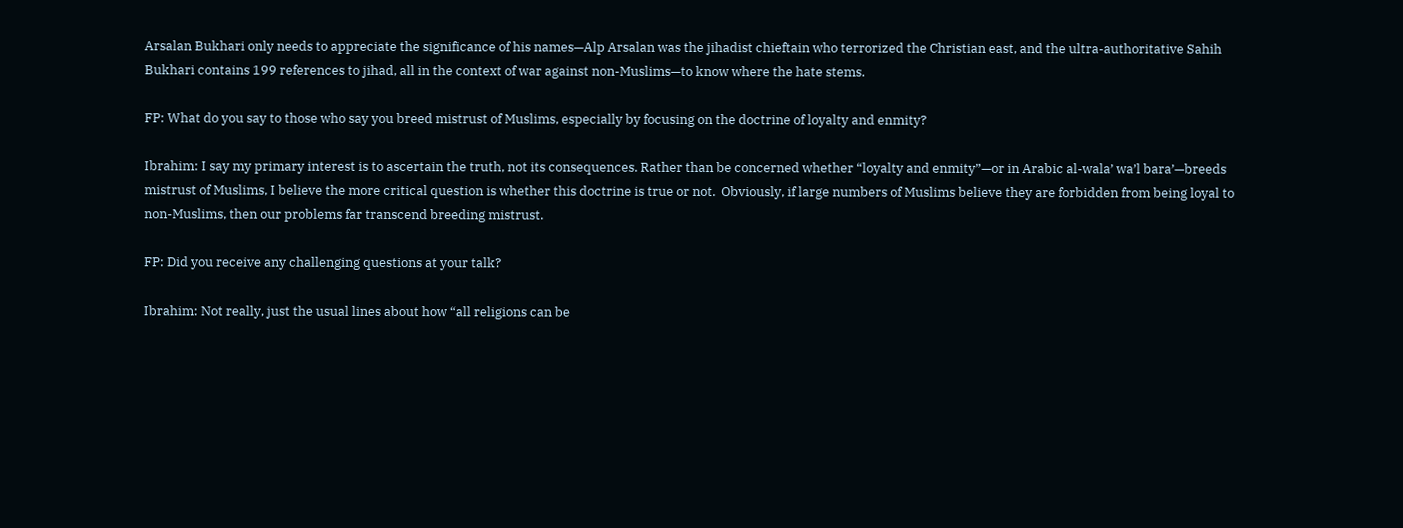Arsalan Bukhari only needs to appreciate the significance of his names—Alp Arsalan was the jihadist chieftain who terrorized the Christian east, and the ultra-authoritative Sahih Bukhari contains 199 references to jihad, all in the context of war against non-Muslims—to know where the hate stems.

FP: What do you say to those who say you breed mistrust of Muslims, especially by focusing on the doctrine of loyalty and enmity?

Ibrahim: I say my primary interest is to ascertain the truth, not its consequences. Rather than be concerned whether “loyalty and enmity”—or in Arabic al-wala’ wa’l bara’—breeds mistrust of Muslims, I believe the more critical question is whether this doctrine is true or not.  Obviously, if large numbers of Muslims believe they are forbidden from being loyal to non-Muslims, then our problems far transcend breeding mistrust.

FP: Did you receive any challenging questions at your talk?

Ibrahim: Not really, just the usual lines about how “all religions can be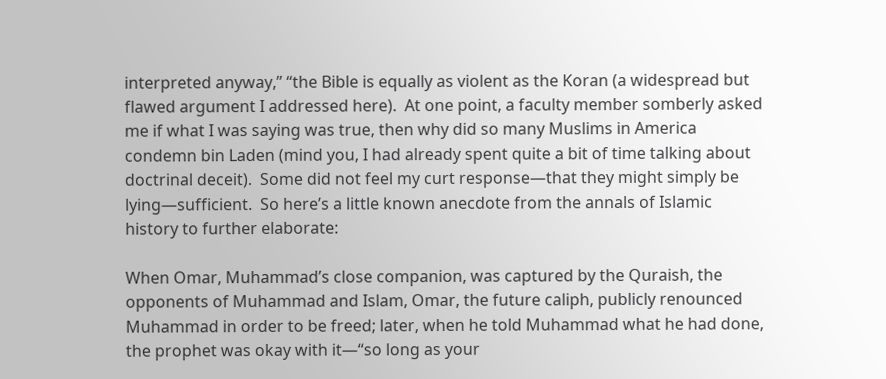interpreted anyway,” “the Bible is equally as violent as the Koran (a widespread but flawed argument I addressed here).  At one point, a faculty member somberly asked me if what I was saying was true, then why did so many Muslims in America condemn bin Laden (mind you, I had already spent quite a bit of time talking about doctrinal deceit).  Some did not feel my curt response—that they might simply be lying—sufficient.  So here’s a little known anecdote from the annals of Islamic history to further elaborate:

When Omar, Muhammad’s close companion, was captured by the Quraish, the opponents of Muhammad and Islam, Omar, the future caliph, publicly renounced Muhammad in order to be freed; later, when he told Muhammad what he had done, the prophet was okay with it—“so long as your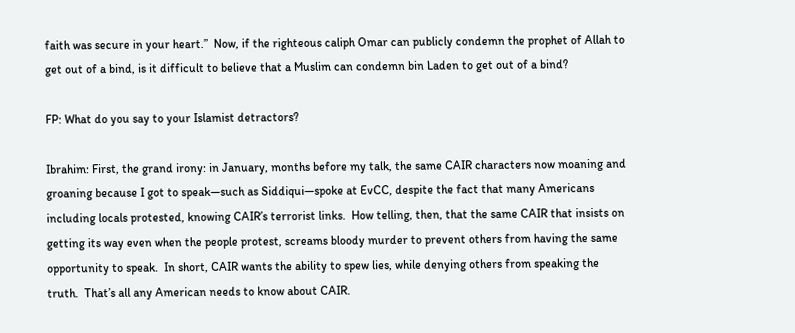faith was secure in your heart.”  Now, if the righteous caliph Omar can publicly condemn the prophet of Allah to get out of a bind, is it difficult to believe that a Muslim can condemn bin Laden to get out of a bind?

FP: What do you say to your Islamist detractors?

Ibrahim: First, the grand irony: in January, months before my talk, the same CAIR characters now moaning and groaning because I got to speak—such as Siddiqui—spoke at EvCC, despite the fact that many Americans including locals protested, knowing CAIR’s terrorist links.  How telling, then, that the same CAIR that insists on getting its way even when the people protest, screams bloody murder to prevent others from having the same opportunity to speak.  In short, CAIR wants the ability to spew lies, while denying others from speaking the truth.  That’s all any American needs to know about CAIR.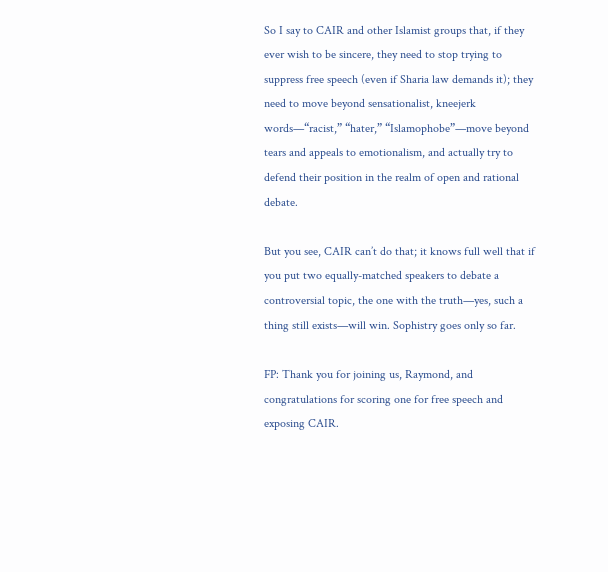So I say to CAIR and other Islamist groups that, if they ever wish to be sincere, they need to stop trying to suppress free speech (even if Sharia law demands it); they need to move beyond sensationalist, kneejerk words—“racist,” “hater,” “Islamophobe”—move beyond tears and appeals to emotionalism, and actually try to defend their position in the realm of open and rational debate.

But you see, CAIR can’t do that; it knows full well that if you put two equally-matched speakers to debate a controversial topic, the one with the truth—yes, such a thing still exists—will win. Sophistry goes only so far.

FP: Thank you for joining us, Raymond, and congratulations for scoring one for free speech and exposing CAIR.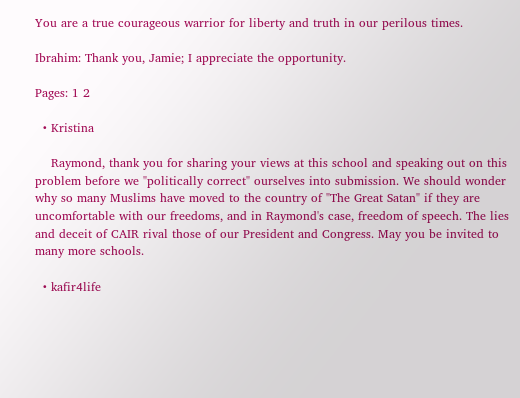You are a true courageous warrior for liberty and truth in our perilous times.

Ibrahim: Thank you, Jamie; I appreciate the opportunity.

Pages: 1 2

  • Kristina

    Raymond, thank you for sharing your views at this school and speaking out on this problem before we "politically correct" ourselves into submission. We should wonder why so many Muslims have moved to the country of "The Great Satan" if they are uncomfortable with our freedoms, and in Raymond's case, freedom of speech. The lies and deceit of CAIR rival those of our President and Congress. May you be invited to many more schools.

  • kafir4life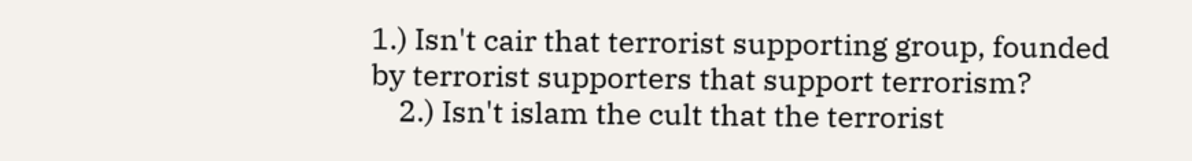1.) Isn't cair that terrorist supporting group, founded by terrorist supporters that support terrorism?
    2.) Isn't islam the cult that the terrorist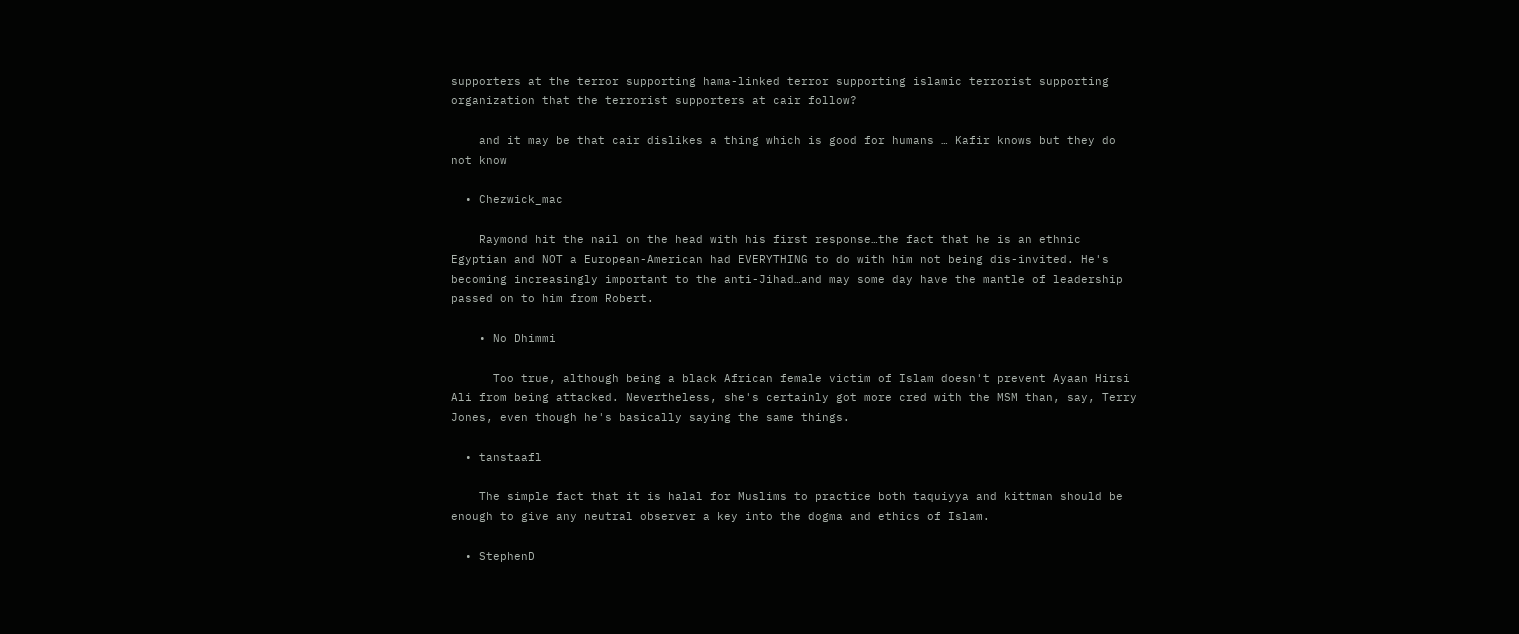supporters at the terror supporting hama-linked terror supporting islamic terrorist supporting organization that the terrorist supporters at cair follow?

    and it may be that cair dislikes a thing which is good for humans … Kafir knows but they do not know

  • Chezwick_mac

    Raymond hit the nail on the head with his first response…the fact that he is an ethnic Egyptian and NOT a European-American had EVERYTHING to do with him not being dis-invited. He's becoming increasingly important to the anti-Jihad…and may some day have the mantle of leadership passed on to him from Robert.

    • No Dhimmi

      Too true, although being a black African female victim of Islam doesn't prevent Ayaan Hirsi Ali from being attacked. Nevertheless, she's certainly got more cred with the MSM than, say, Terry Jones, even though he's basically saying the same things.

  • tanstaafl

    The simple fact that it is halal for Muslims to practice both taquiyya and kittman should be enough to give any neutral observer a key into the dogma and ethics of Islam.

  • StephenD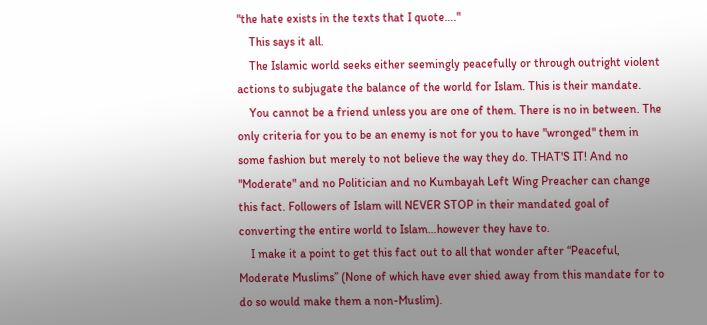"the hate exists in the texts that I quote…."
    This says it all.
    The Islamic world seeks either seemingly peacefully or through outright violent actions to subjugate the balance of the world for Islam. This is their mandate.
    You cannot be a friend unless you are one of them. There is no in between. The only criteria for you to be an enemy is not for you to have "wronged" them in some fashion but merely to not believe the way they do. THAT'S IT! And no "Moderate" and no Politician and no Kumbayah Left Wing Preacher can change this fact. Followers of Islam will NEVER STOP in their mandated goal of converting the entire world to Islam…however they have to.
    I make it a point to get this fact out to all that wonder after “Peaceful, Moderate Muslims” (None of which have ever shied away from this mandate for to do so would make them a non-Muslim).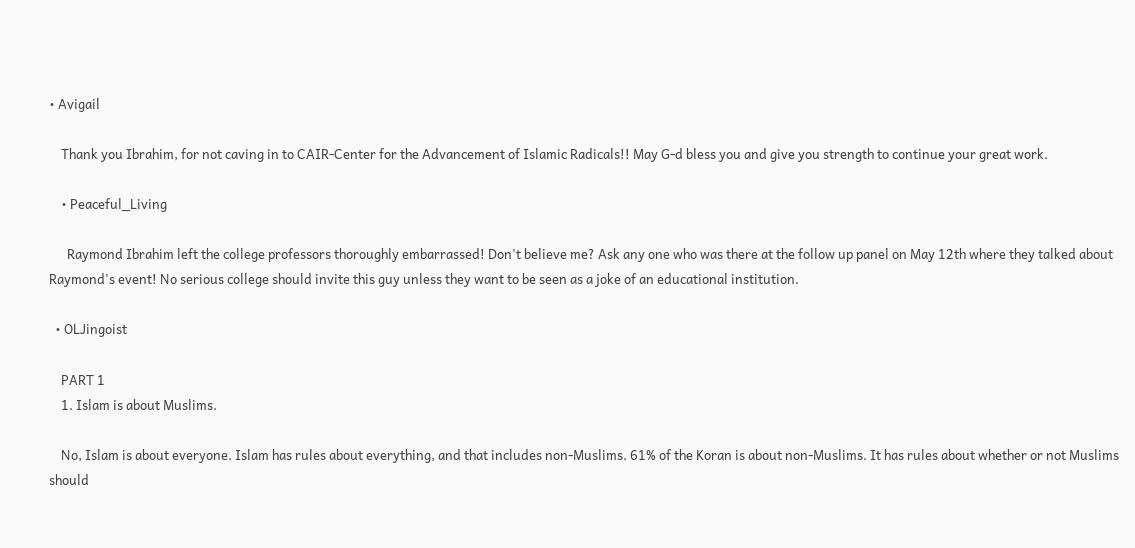• Avigail

    Thank you Ibrahim, for not caving in to CAIR-Center for the Advancement of Islamic Radicals!! May G-d bless you and give you strength to continue your great work.

    • Peaceful_Living

      Raymond Ibrahim left the college professors thoroughly embarrassed! Don't believe me? Ask any one who was there at the follow up panel on May 12th where they talked about Raymond's event! No serious college should invite this guy unless they want to be seen as a joke of an educational institution.

  • OLJingoist

    PART 1
    1. Islam is about Muslims.

    No, Islam is about everyone. Islam has rules about everything, and that includes non-Muslims. 61% of the Koran is about non-Muslims. It has rules about whether or not Muslims should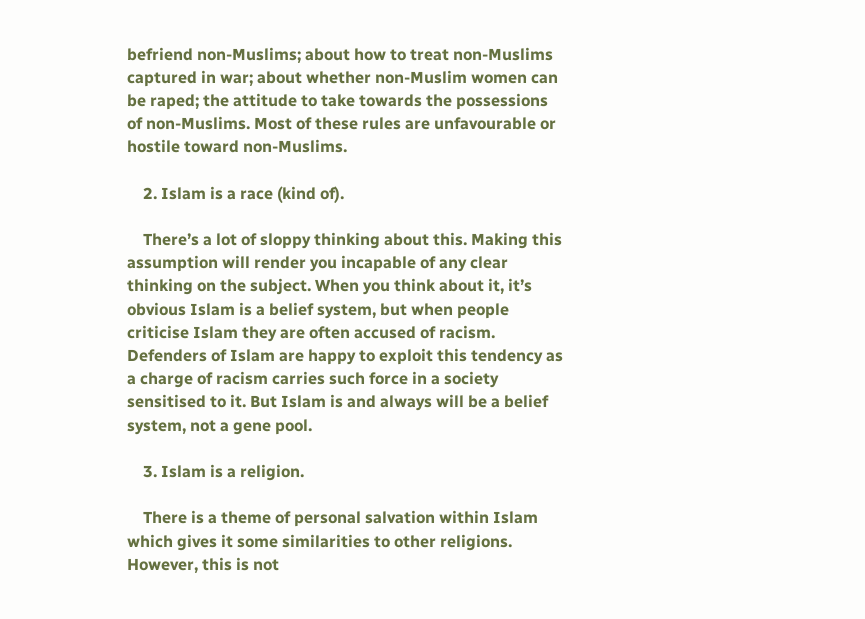befriend non-Muslims; about how to treat non-Muslims captured in war; about whether non-Muslim women can be raped; the attitude to take towards the possessions of non-Muslims. Most of these rules are unfavourable or hostile toward non-Muslims.

    2. Islam is a race (kind of).

    There’s a lot of sloppy thinking about this. Making this assumption will render you incapable of any clear thinking on the subject. When you think about it, it’s obvious Islam is a belief system, but when people criticise Islam they are often accused of racism. Defenders of Islam are happy to exploit this tendency as a charge of racism carries such force in a society sensitised to it. But Islam is and always will be a belief system, not a gene pool.

    3. Islam is a religion.

    There is a theme of personal salvation within Islam which gives it some similarities to other religions. However, this is not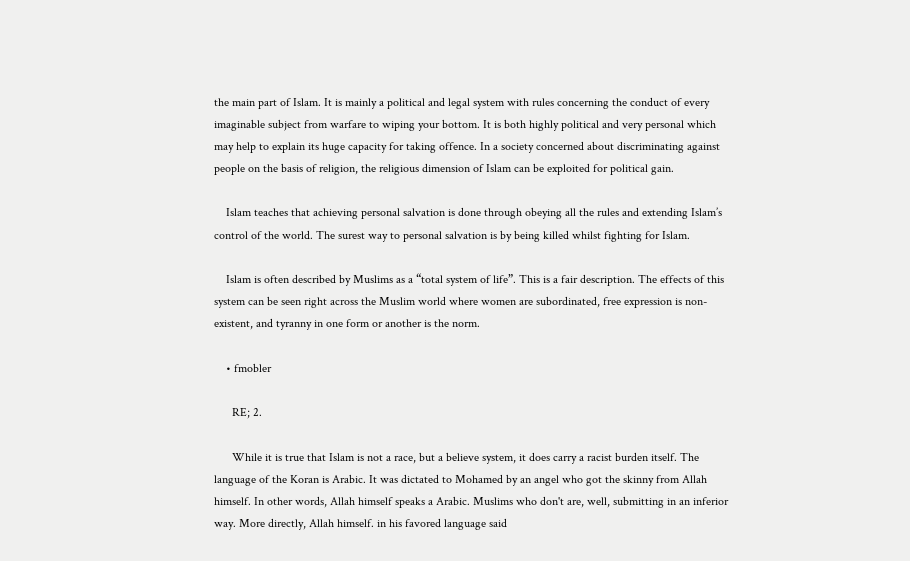the main part of Islam. It is mainly a political and legal system with rules concerning the conduct of every imaginable subject from warfare to wiping your bottom. It is both highly political and very personal which may help to explain its huge capacity for taking offence. In a society concerned about discriminating against people on the basis of religion, the religious dimension of Islam can be exploited for political gain.

    Islam teaches that achieving personal salvation is done through obeying all the rules and extending Islam’s control of the world. The surest way to personal salvation is by being killed whilst fighting for Islam.

    Islam is often described by Muslims as a “total system of life”. This is a fair description. The effects of this system can be seen right across the Muslim world where women are subordinated, free expression is non-existent, and tyranny in one form or another is the norm.

    • fmobler

      RE; 2.

      While it is true that Islam is not a race, but a believe system, it does carry a racist burden itself. The language of the Koran is Arabic. It was dictated to Mohamed by an angel who got the skinny from Allah himself. In other words, Allah himself speaks a Arabic. Muslims who don't are, well, submitting in an inferior way. More directly, Allah himself. in his favored language said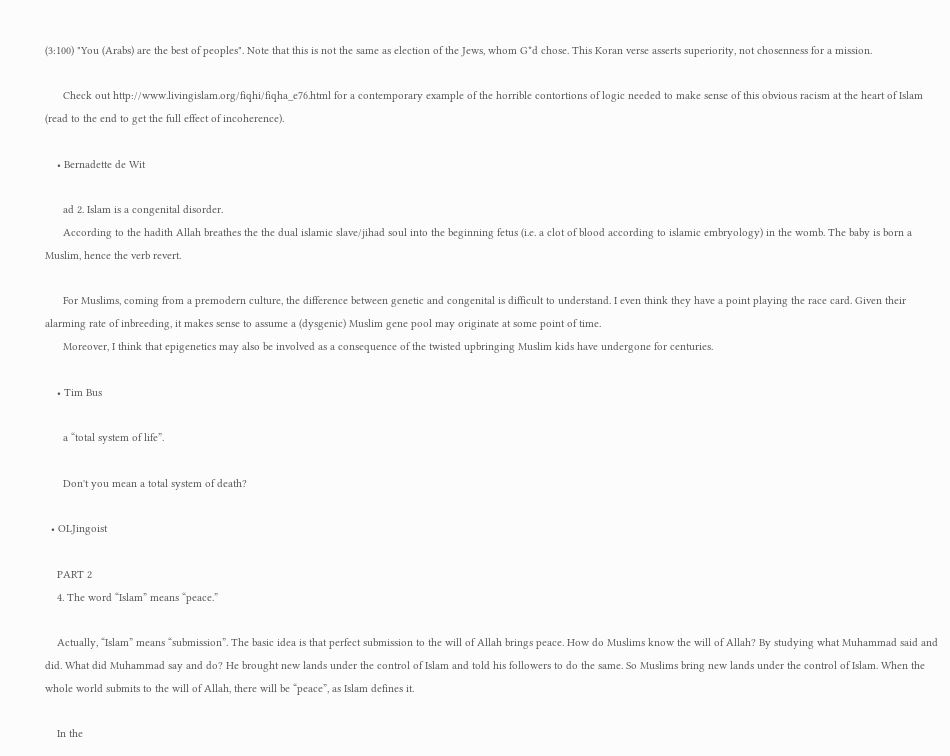(3:100) "You (Arabs) are the best of peoples". Note that this is not the same as election of the Jews, whom G*d chose. This Koran verse asserts superiority, not chosenness for a mission.

      Check out http://www.livingislam.org/fiqhi/fiqha_e76.html for a contemporary example of the horrible contortions of logic needed to make sense of this obvious racism at the heart of Islam (read to the end to get the full effect of incoherence).

    • Bernadette de Wit

      ad 2. Islam is a congenital disorder.
      According to the hadith Allah breathes the the dual islamic slave/jihad soul into the beginning fetus (i.e. a clot of blood according to islamic embryology) in the womb. The baby is born a Muslim, hence the verb revert.

      For Muslims, coming from a premodern culture, the difference between genetic and congenital is difficult to understand. I even think they have a point playing the race card. Given their alarming rate of inbreeding, it makes sense to assume a (dysgenic) Muslim gene pool may originate at some point of time.
      Moreover, I think that epigenetics may also be involved as a consequence of the twisted upbringing Muslim kids have undergone for centuries.

    • Tim Bus

      a “total system of life”.

      Don't you mean a total system of death?

  • OLJingoist

    PART 2
    4. The word “Islam” means “peace.”

    Actually, “Islam” means “submission”. The basic idea is that perfect submission to the will of Allah brings peace. How do Muslims know the will of Allah? By studying what Muhammad said and did. What did Muhammad say and do? He brought new lands under the control of Islam and told his followers to do the same. So Muslims bring new lands under the control of Islam. When the whole world submits to the will of Allah, there will be “peace”, as Islam defines it.

    In the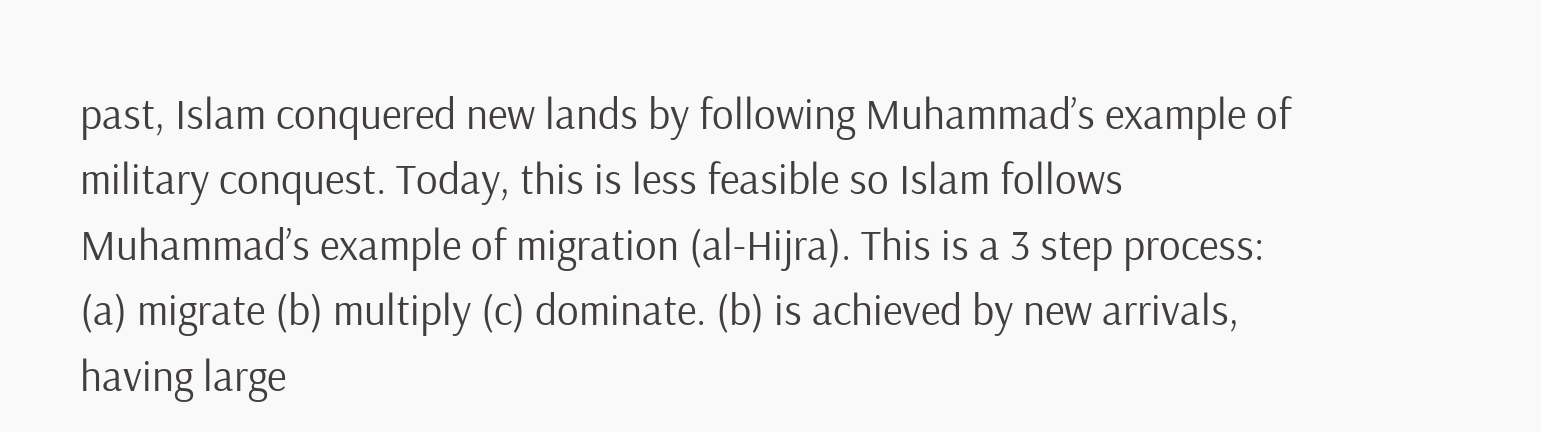past, Islam conquered new lands by following Muhammad’s example of military conquest. Today, this is less feasible so Islam follows Muhammad’s example of migration (al-Hijra). This is a 3 step process: (a) migrate (b) multiply (c) dominate. (b) is achieved by new arrivals, having large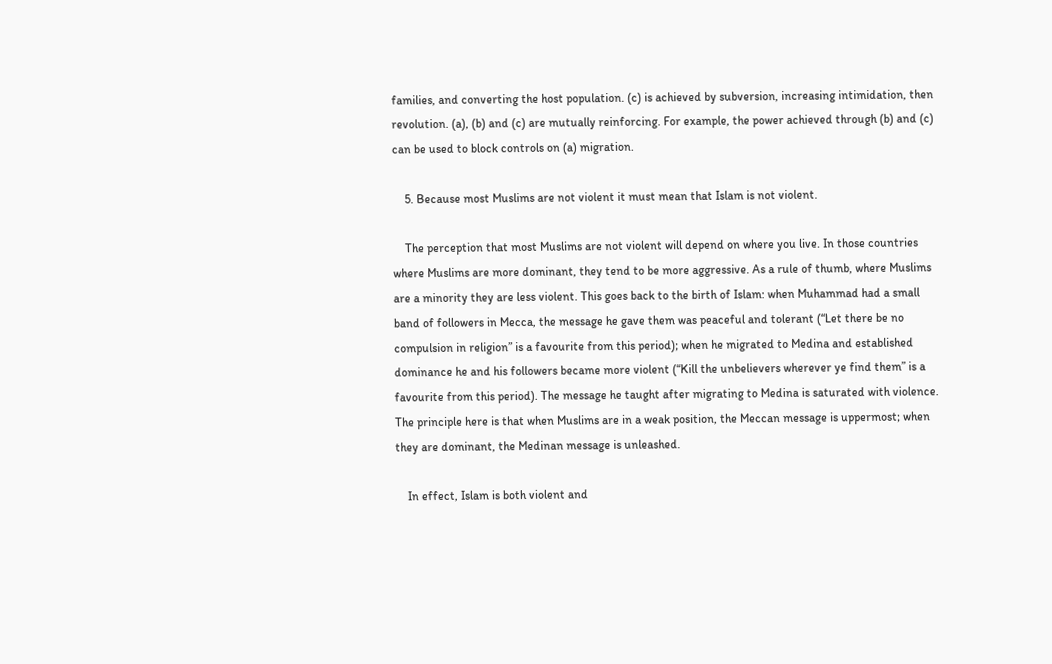families, and converting the host population. (c) is achieved by subversion, increasing intimidation, then revolution. (a), (b) and (c) are mutually reinforcing. For example, the power achieved through (b) and (c) can be used to block controls on (a) migration.

    5. Because most Muslims are not violent it must mean that Islam is not violent.

    The perception that most Muslims are not violent will depend on where you live. In those countries where Muslims are more dominant, they tend to be more aggressive. As a rule of thumb, where Muslims are a minority they are less violent. This goes back to the birth of Islam: when Muhammad had a small band of followers in Mecca, the message he gave them was peaceful and tolerant (“Let there be no compulsion in religion” is a favourite from this period); when he migrated to Medina and established dominance he and his followers became more violent (“Kill the unbelievers wherever ye find them” is a favourite from this period). The message he taught after migrating to Medina is saturated with violence. The principle here is that when Muslims are in a weak position, the Meccan message is uppermost; when they are dominant, the Medinan message is unleashed.

    In effect, Islam is both violent and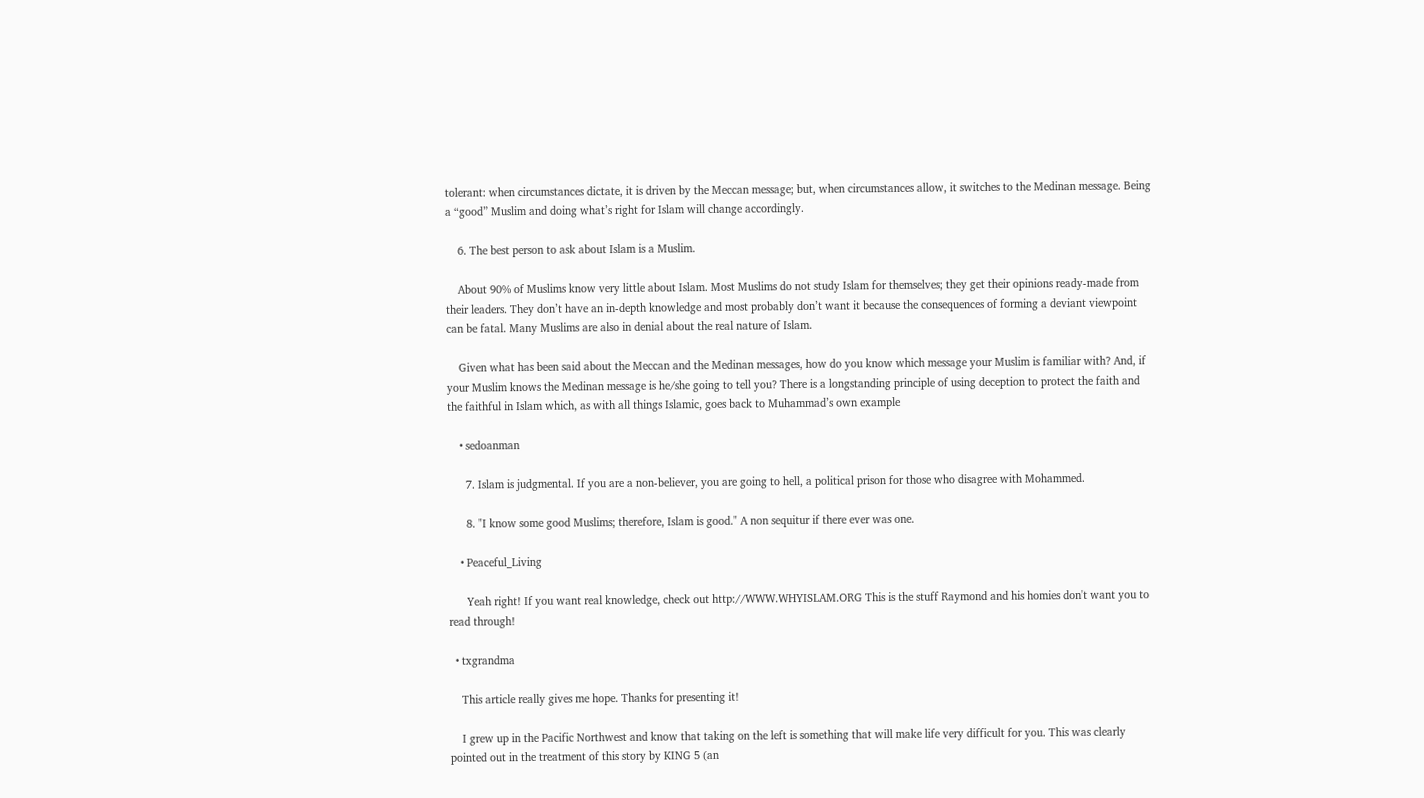tolerant: when circumstances dictate, it is driven by the Meccan message; but, when circumstances allow, it switches to the Medinan message. Being a “good” Muslim and doing what’s right for Islam will change accordingly.

    6. The best person to ask about Islam is a Muslim.

    About 90% of Muslims know very little about Islam. Most Muslims do not study Islam for themselves; they get their opinions ready-made from their leaders. They don’t have an in-depth knowledge and most probably don’t want it because the consequences of forming a deviant viewpoint can be fatal. Many Muslims are also in denial about the real nature of Islam.

    Given what has been said about the Meccan and the Medinan messages, how do you know which message your Muslim is familiar with? And, if your Muslim knows the Medinan message is he/she going to tell you? There is a longstanding principle of using deception to protect the faith and the faithful in Islam which, as with all things Islamic, goes back to Muhammad’s own example

    • sedoanman

      7. Islam is judgmental. If you are a non-believer, you are going to hell, a political prison for those who disagree with Mohammed.

      8. "I know some good Muslims; therefore, Islam is good." A non sequitur if there ever was one.

    • Peaceful_Living

      Yeah right! If you want real knowledge, check out http://WWW.WHYISLAM.ORG This is the stuff Raymond and his homies don't want you to read through!

  • txgrandma

    This article really gives me hope. Thanks for presenting it!

    I grew up in the Pacific Northwest and know that taking on the left is something that will make life very difficult for you. This was clearly pointed out in the treatment of this story by KING 5 (an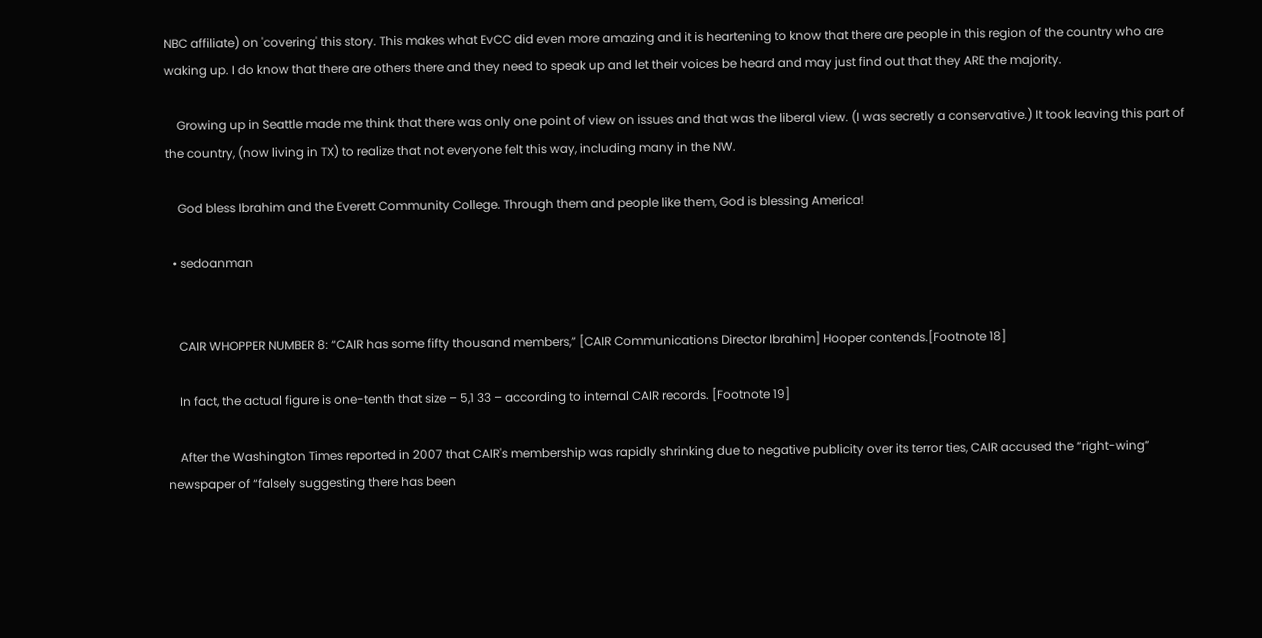NBC affiliate) on 'covering' this story. This makes what EvCC did even more amazing and it is heartening to know that there are people in this region of the country who are waking up. I do know that there are others there and they need to speak up and let their voices be heard and may just find out that they ARE the majority.

    Growing up in Seattle made me think that there was only one point of view on issues and that was the liberal view. (I was secretly a conservative.) It took leaving this part of the country, (now living in TX) to realize that not everyone felt this way, including many in the NW.

    God bless Ibrahim and the Everett Community College. Through them and people like them, God is blessing America!

  • sedoanman


    CAIR WHOPPER NUMBER 8: “CAIR has some fifty thousand members,” [CAIR Communications Director Ibrahim] Hooper contends.[Footnote 18]

    In fact, the actual figure is one-tenth that size – 5,1 33 – according to internal CAIR records. [Footnote 19]

    After the Washington Times reported in 2007 that CAIR's membership was rapidly shrinking due to negative publicity over its terror ties, CAIR accused the “right-wing” newspaper of “falsely suggesting there has been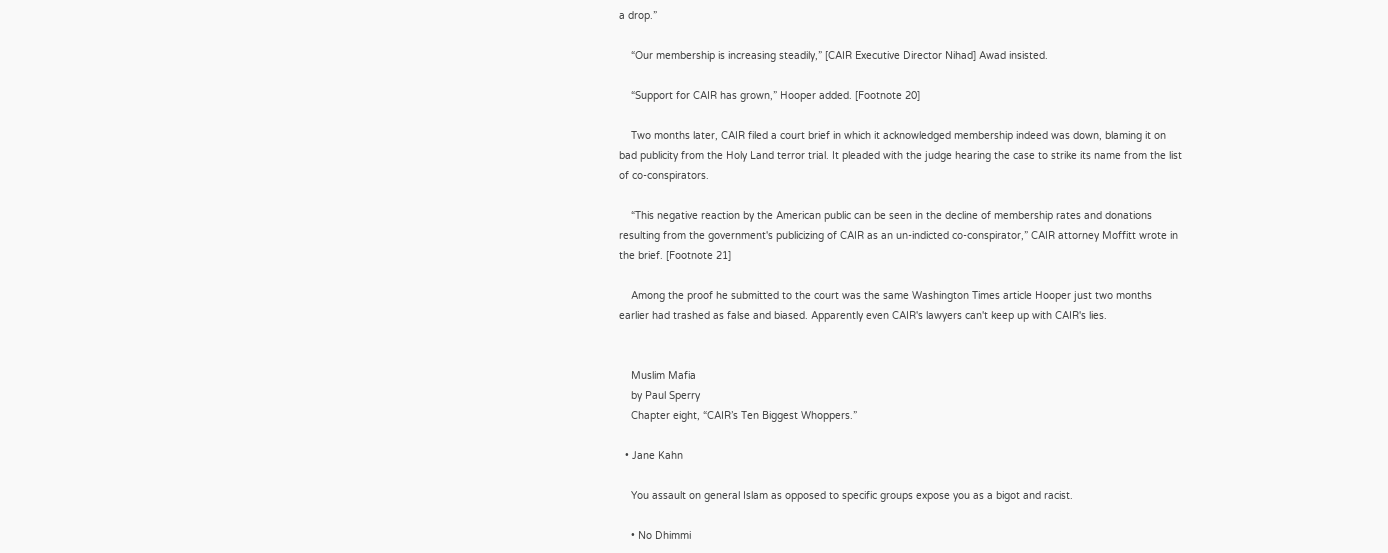a drop.”

    “Our membership is increasing steadily,” [CAIR Executive Director Nihad] Awad insisted.

    “Support for CAIR has grown,” Hooper added. [Footnote 20]

    Two months later, CAIR filed a court brief in which it acknowledged membership indeed was down, blaming it on bad publicity from the Holy Land terror trial. It pleaded with the judge hearing the case to strike its name from the list of co-conspirators.

    “This negative reaction by the American public can be seen in the decline of membership rates and donations resulting from the government's publicizing of CAIR as an un-indicted co-conspirator,” CAIR attorney Moffitt wrote in the brief. [Footnote 21]

    Among the proof he submitted to the court was the same Washington Times article Hooper just two months earlier had trashed as false and biased. Apparently even CAIR's lawyers can't keep up with CAIR's lies.


    Muslim Mafia
    by Paul Sperry
    Chapter eight, “CAIR’s Ten Biggest Whoppers.”

  • Jane Kahn

    You assault on general Islam as opposed to specific groups expose you as a bigot and racist.

    • No Dhimmi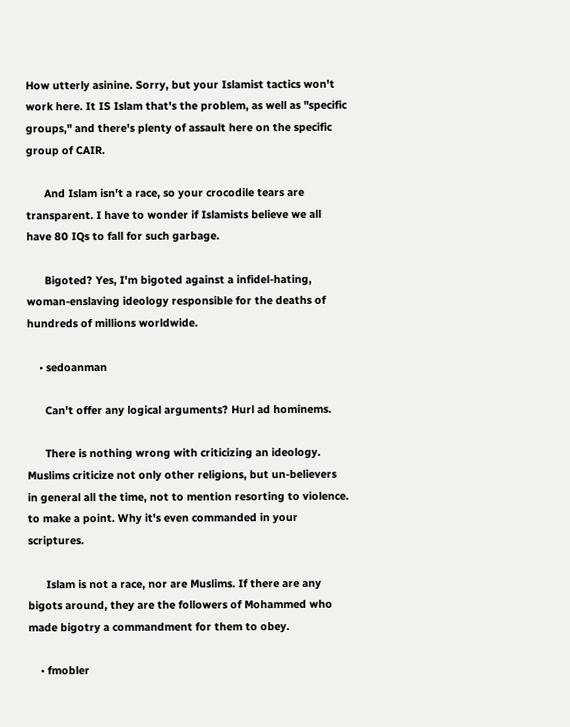How utterly asinine. Sorry, but your Islamist tactics won't work here. It IS Islam that's the problem, as well as "specific groups," and there's plenty of assault here on the specific group of CAIR.

      And Islam isn't a race, so your crocodile tears are transparent. I have to wonder if Islamists believe we all have 80 IQs to fall for such garbage.

      Bigoted? Yes, I'm bigoted against a infidel-hating, woman-enslaving ideology responsible for the deaths of hundreds of millions worldwide.

    • sedoanman

      Can't offer any logical arguments? Hurl ad hominems.

      There is nothing wrong with criticizing an ideology. Muslims criticize not only other religions, but un-believers in general all the time, not to mention resorting to violence. to make a point. Why it's even commanded in your scriptures.

      Islam is not a race, nor are Muslims. If there are any bigots around, they are the followers of Mohammed who made bigotry a commandment for them to obey.

    • fmobler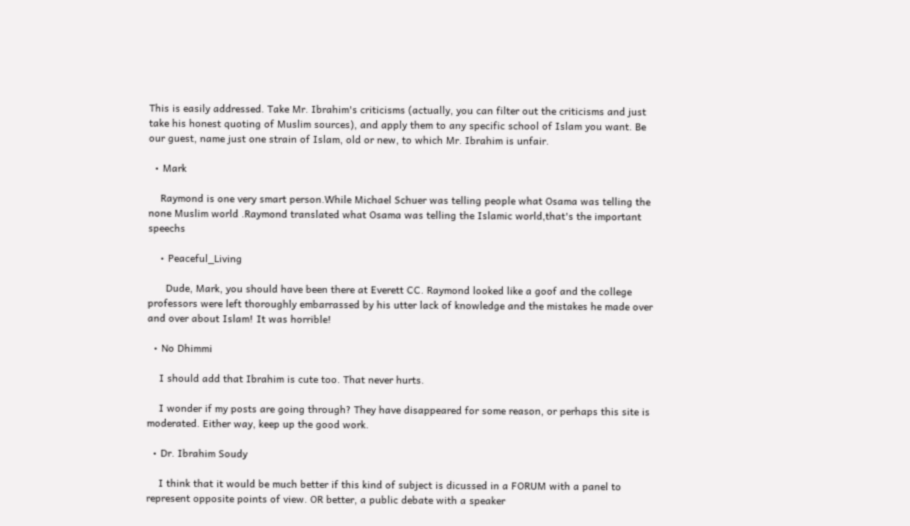This is easily addressed. Take Mr. Ibrahim's criticisms (actually, you can filter out the criticisms and just take his honest quoting of Muslim sources), and apply them to any specific school of Islam you want. Be our guest, name just one strain of Islam, old or new, to which Mr. Ibrahim is unfair.

  • Mark

    Raymond is one very smart person.While Michael Schuer was telling people what Osama was telling the none Muslim world .Raymond translated what Osama was telling the Islamic world,that's the important speechs

    • Peaceful_Living

      Dude, Mark, you should have been there at Everett CC. Raymond looked like a goof and the college professors were left thoroughly embarrassed by his utter lack of knowledge and the mistakes he made over and over about Islam! It was horrible!

  • No Dhimmi

    I should add that Ibrahim is cute too. That never hurts.

    I wonder if my posts are going through? They have disappeared for some reason, or perhaps this site is moderated. Either way, keep up the good work.

  • Dr. Ibrahim Soudy

    I think that it would be much better if this kind of subject is dicussed in a FORUM with a panel to represent opposite points of view. OR better, a public debate with a speaker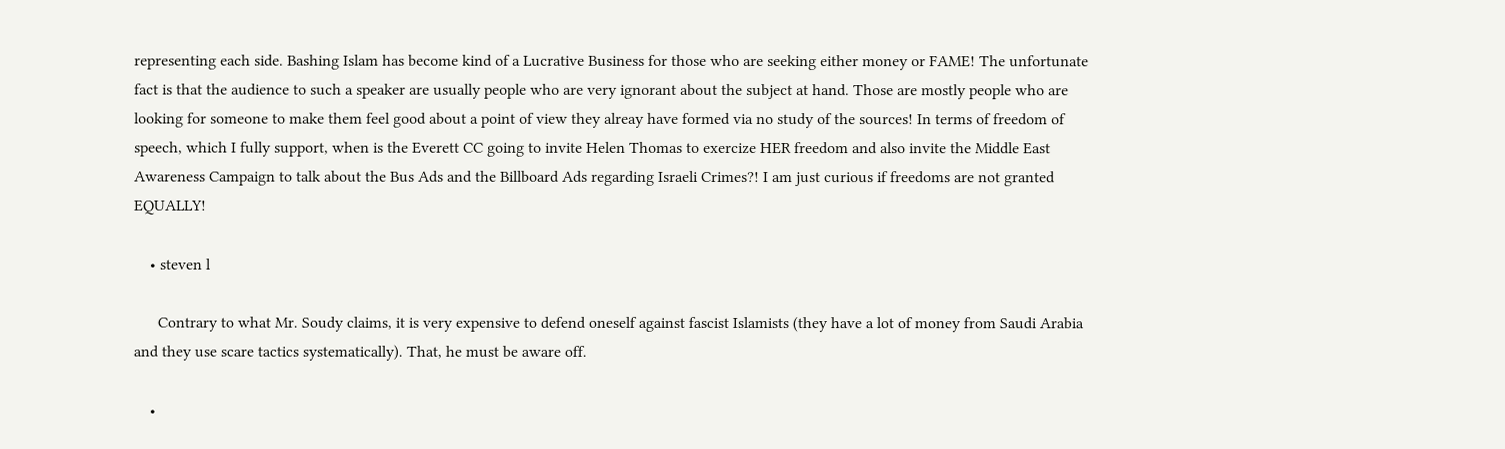representing each side. Bashing Islam has become kind of a Lucrative Business for those who are seeking either money or FAME! The unfortunate fact is that the audience to such a speaker are usually people who are very ignorant about the subject at hand. Those are mostly people who are looking for someone to make them feel good about a point of view they alreay have formed via no study of the sources! In terms of freedom of speech, which I fully support, when is the Everett CC going to invite Helen Thomas to exercize HER freedom and also invite the Middle East Awareness Campaign to talk about the Bus Ads and the Billboard Ads regarding Israeli Crimes?! I am just curious if freedoms are not granted EQUALLY!

    • steven l

      Contrary to what Mr. Soudy claims, it is very expensive to defend oneself against fascist Islamists (they have a lot of money from Saudi Arabia and they use scare tactics systematically). That, he must be aware off.

    •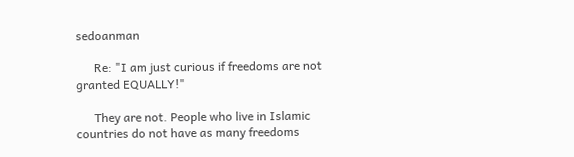sedoanman

      Re: "I am just curious if freedoms are not granted EQUALLY!"

      They are not. People who live in Islamic countries do not have as many freedoms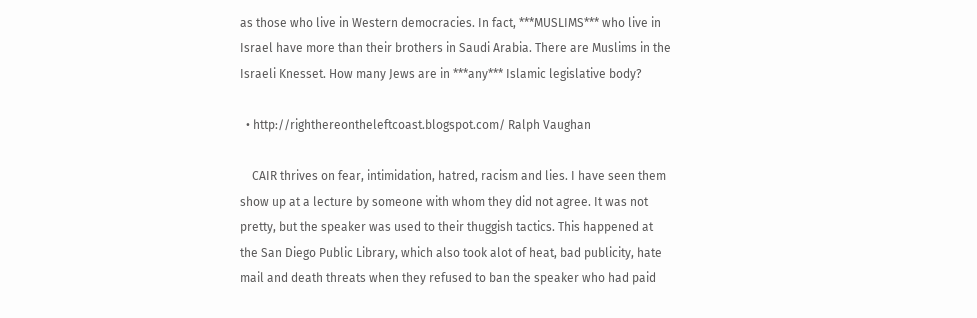as those who live in Western democracies. In fact, ***MUSLIMS*** who live in Israel have more than their brothers in Saudi Arabia. There are Muslims in the Israeli Knesset. How many Jews are in ***any*** Islamic legislative body?

  • http://righthereontheleftcoast.blogspot.com/ Ralph Vaughan

    CAIR thrives on fear, intimidation, hatred, racism and lies. I have seen them show up at a lecture by someone with whom they did not agree. It was not pretty, but the speaker was used to their thuggish tactics. This happened at the San Diego Public Library, which also took alot of heat, bad publicity, hate mail and death threats when they refused to ban the speaker who had paid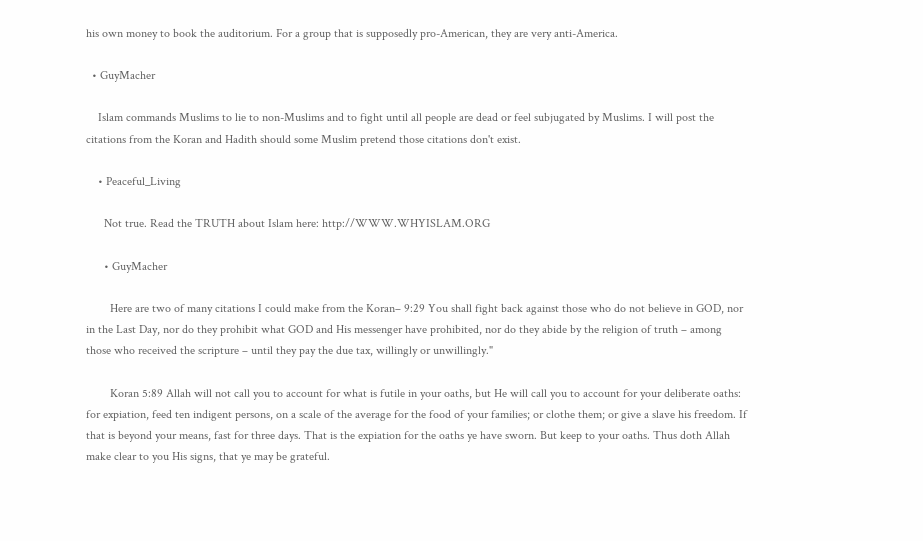his own money to book the auditorium. For a group that is supposedly pro-American, they are very anti-America.

  • GuyMacher

    Islam commands Muslims to lie to non-Muslims and to fight until all people are dead or feel subjugated by Muslims. I will post the citations from the Koran and Hadith should some Muslim pretend those citations don't exist.

    • Peaceful_Living

      Not true. Read the TRUTH about Islam here: http://WWW.WHYISLAM.ORG

      • GuyMacher

        Here are two of many citations I could make from the Koran– 9:29 You shall fight back against those who do not believe in GOD, nor in the Last Day, nor do they prohibit what GOD and His messenger have prohibited, nor do they abide by the religion of truth – among those who received the scripture – until they pay the due tax, willingly or unwillingly."

        Koran 5:89 Allah will not call you to account for what is futile in your oaths, but He will call you to account for your deliberate oaths: for expiation, feed ten indigent persons, on a scale of the average for the food of your families; or clothe them; or give a slave his freedom. If that is beyond your means, fast for three days. That is the expiation for the oaths ye have sworn. But keep to your oaths. Thus doth Allah make clear to you His signs, that ye may be grateful.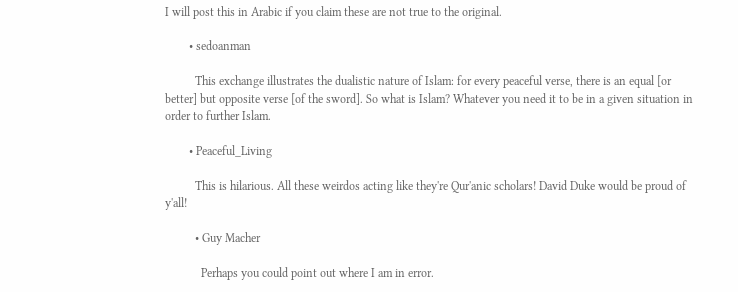I will post this in Arabic if you claim these are not true to the original.

        • sedoanman

          This exchange illustrates the dualistic nature of Islam: for every peaceful verse, there is an equal [or better] but opposite verse [of the sword]. So what is Islam? Whatever you need it to be in a given situation in order to further Islam.

        • Peaceful_Living

          This is hilarious. All these weirdos acting like they're Qur'anic scholars! David Duke would be proud of y'all!

          • Guy Macher

            Perhaps you could point out where I am in error.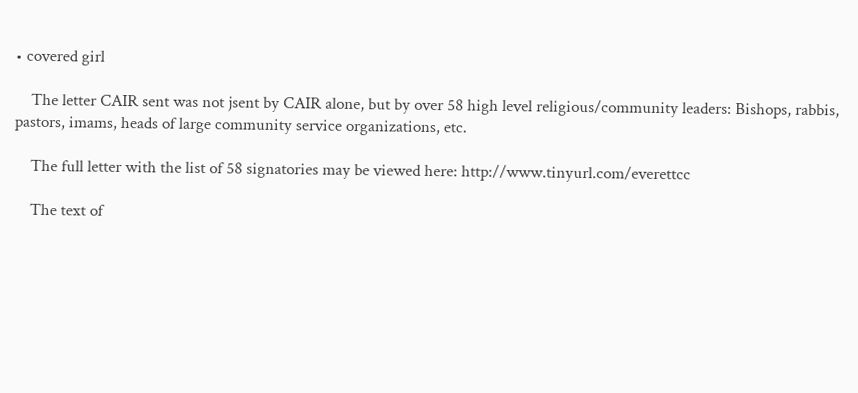• covered girl

    The letter CAIR sent was not jsent by CAIR alone, but by over 58 high level religious/community leaders: Bishops, rabbis, pastors, imams, heads of large community service organizations, etc.

    The full letter with the list of 58 signatories may be viewed here: http://www.tinyurl.com/everettcc

    The text of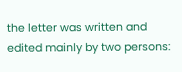the letter was written and edited mainly by two persons: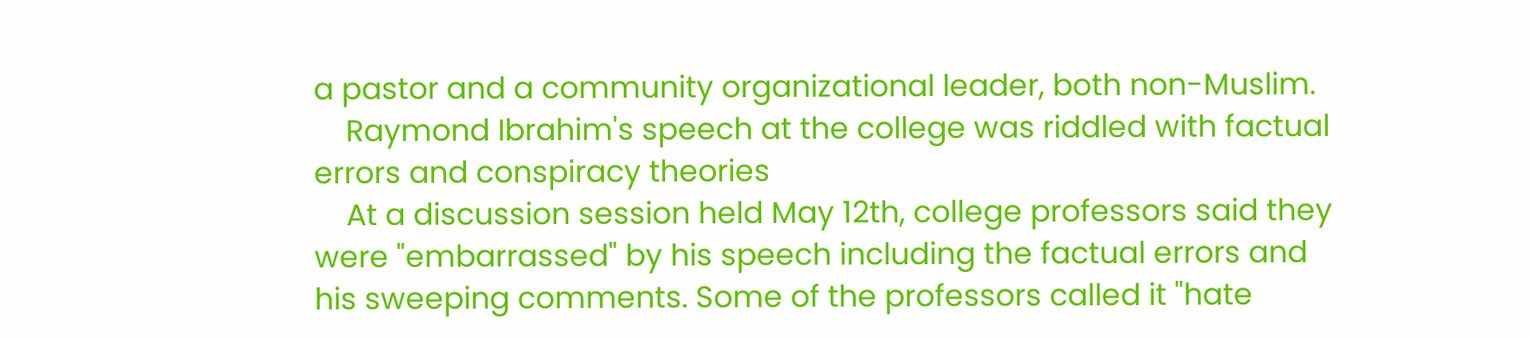a pastor and a community organizational leader, both non-Muslim.
    Raymond Ibrahim's speech at the college was riddled with factual errors and conspiracy theories
    At a discussion session held May 12th, college professors said they were "embarrassed" by his speech including the factual errors and his sweeping comments. Some of the professors called it "hate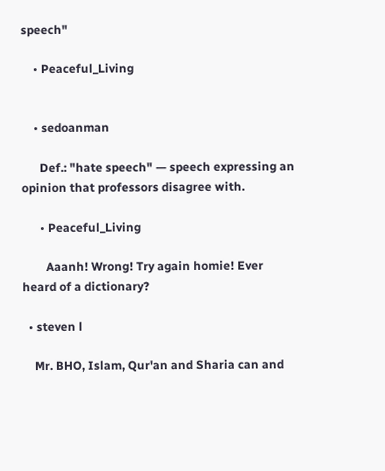speech"

    • Peaceful_Living


    • sedoanman

      Def.: "hate speech" — speech expressing an opinion that professors disagree with.

      • Peaceful_Living

        Aaanh! Wrong! Try again homie! Ever heard of a dictionary?

  • steven l

    Mr. BHO, Islam, Qur'an and Sharia can and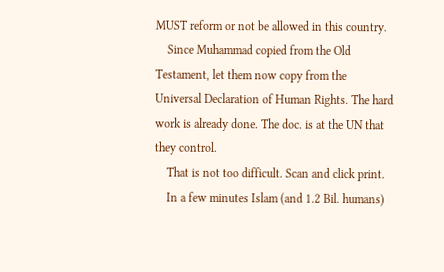MUST reform or not be allowed in this country.
    Since Muhammad copied from the Old Testament, let them now copy from the Universal Declaration of Human Rights. The hard work is already done. The doc. is at the UN that they control.
    That is not too difficult. Scan and click print.
    In a few minutes Islam (and 1.2 Bil. humans)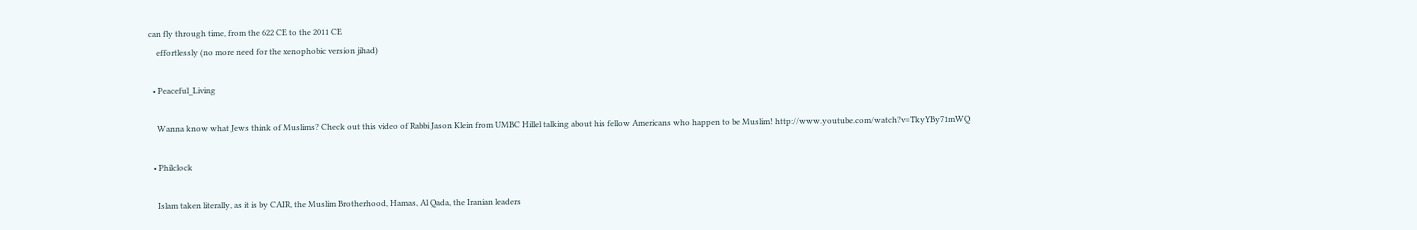can fly through time, from the 622 CE to the 2011 CE
    effortlessly (no more need for the xenophobic version jihad)

  • Peaceful_Living

    Wanna know what Jews think of Muslims? Check out this video of Rabbi Jason Klein from UMBC Hillel talking about his fellow Americans who happen to be Muslim! http://www.youtube.com/watch?v=TkyYBy71mWQ

  • Philclock

    Islam taken literally, as it is by CAIR, the Muslim Brotherhood, Hamas, Al Qada, the Iranian leaders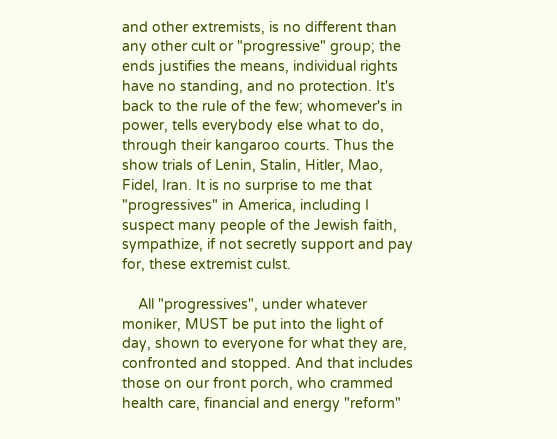and other extremists, is no different than any other cult or "progressive" group; the ends justifies the means, individual rights have no standing, and no protection. It's back to the rule of the few; whomever's in power, tells everybody else what to do, through their kangaroo courts. Thus the show trials of Lenin, Stalin, Hitler, Mao, Fidel, Iran. It is no surprise to me that "progressives" in America, including I suspect many people of the Jewish faith, sympathize, if not secretly support and pay for, these extremist culst.

    All "progressives", under whatever moniker, MUST be put into the light of day, shown to everyone for what they are, confronted and stopped. And that includes those on our front porch, who crammed health care, financial and energy "reform"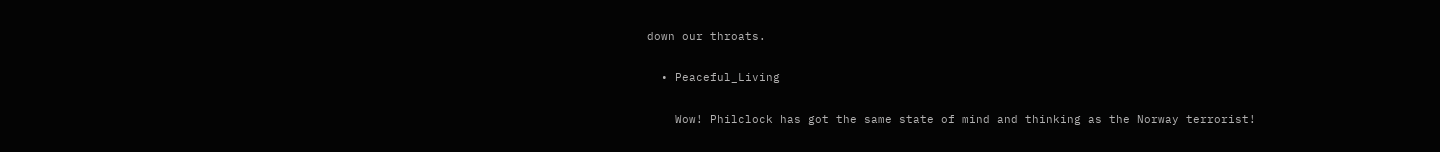down our throats.

  • Peaceful_Living

    Wow! Philclock has got the same state of mind and thinking as the Norway terrorist!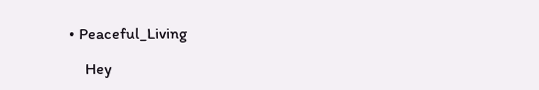• Peaceful_Living

    Hey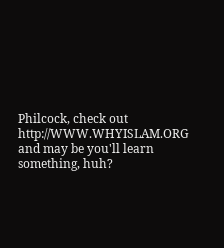Philcock, check out http://WWW.WHYISLAM.ORG and may be you'll learn something, huh?